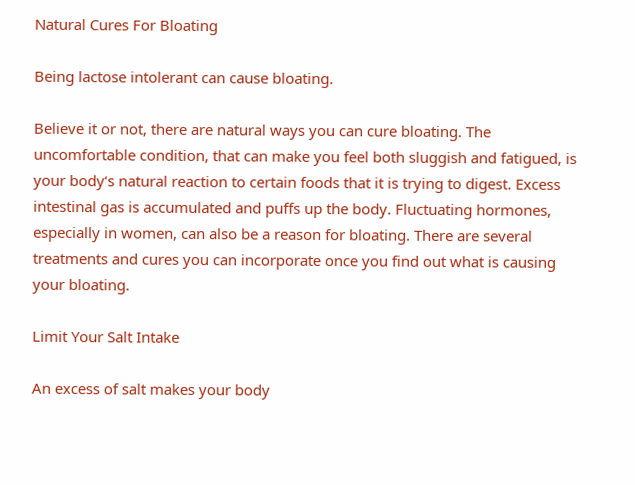Natural Cures For Bloating

Being lactose intolerant can cause bloating.

Believe it or not, there are natural ways you can cure bloating. The uncomfortable condition, that can make you feel both sluggish and fatigued, is your body‘s natural reaction to certain foods that it is trying to digest. Excess intestinal gas is accumulated and puffs up the body. Fluctuating hormones, especially in women, can also be a reason for bloating. There are several treatments and cures you can incorporate once you find out what is causing your bloating.

Limit Your Salt Intake

An excess of salt makes your body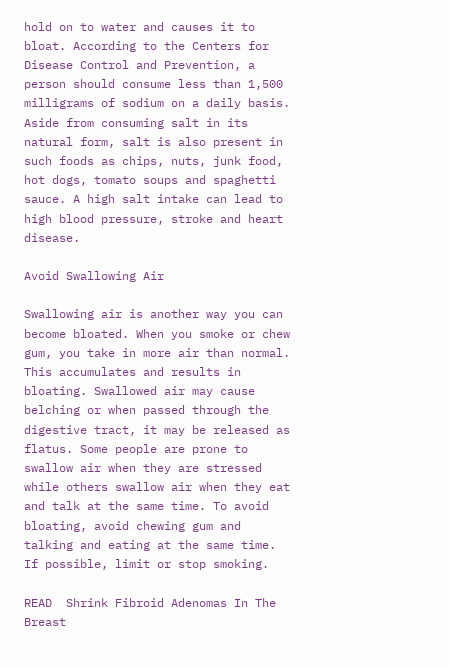hold on to water and causes it to bloat. According to the Centers for Disease Control and Prevention, a person should consume less than 1,500 milligrams of sodium on a daily basis. Aside from consuming salt in its natural form, salt is also present in such foods as chips, nuts, junk food, hot dogs, tomato soups and spaghetti sauce. A high salt intake can lead to high blood pressure, stroke and heart disease.

Avoid Swallowing Air

Swallowing air is another way you can become bloated. When you smoke or chew gum, you take in more air than normal. This accumulates and results in bloating. Swallowed air may cause belching or when passed through the digestive tract, it may be released as flatus. Some people are prone to swallow air when they are stressed while others swallow air when they eat and talk at the same time. To avoid bloating, avoid chewing gum and talking and eating at the same time. If possible, limit or stop smoking.

READ  Shrink Fibroid Adenomas In The Breast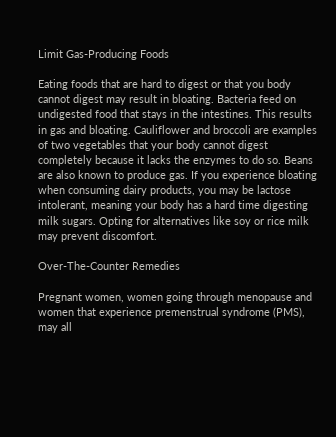Limit Gas-Producing Foods

Eating foods that are hard to digest or that you body cannot digest may result in bloating. Bacteria feed on undigested food that stays in the intestines. This results in gas and bloating. Cauliflower and broccoli are examples of two vegetables that your body cannot digest completely because it lacks the enzymes to do so. Beans are also known to produce gas. If you experience bloating when consuming dairy products, you may be lactose intolerant, meaning your body has a hard time digesting milk sugars. Opting for alternatives like soy or rice milk may prevent discomfort.

Over-The-Counter Remedies

Pregnant women, women going through menopause and women that experience premenstrual syndrome (PMS), may all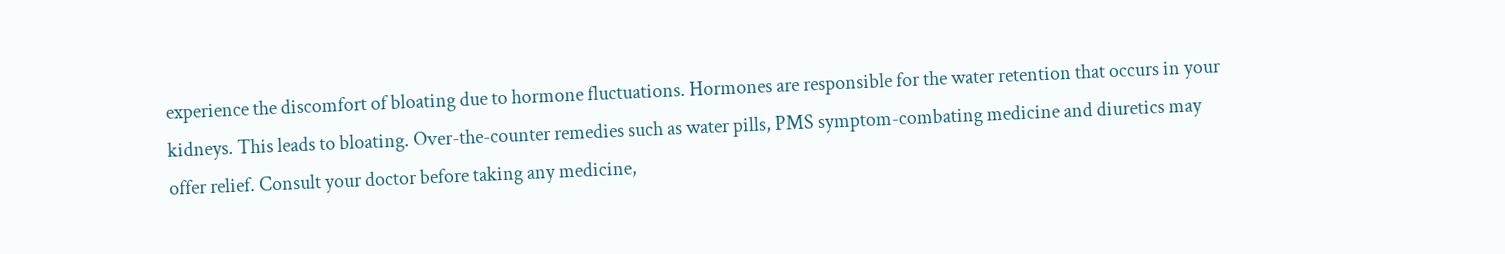experience the discomfort of bloating due to hormone fluctuations. Hormones are responsible for the water retention that occurs in your kidneys. This leads to bloating. Over-the-counter remedies such as water pills, PMS symptom-combating medicine and diuretics may offer relief. Consult your doctor before taking any medicine,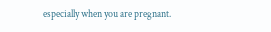especially when you are pregnant.